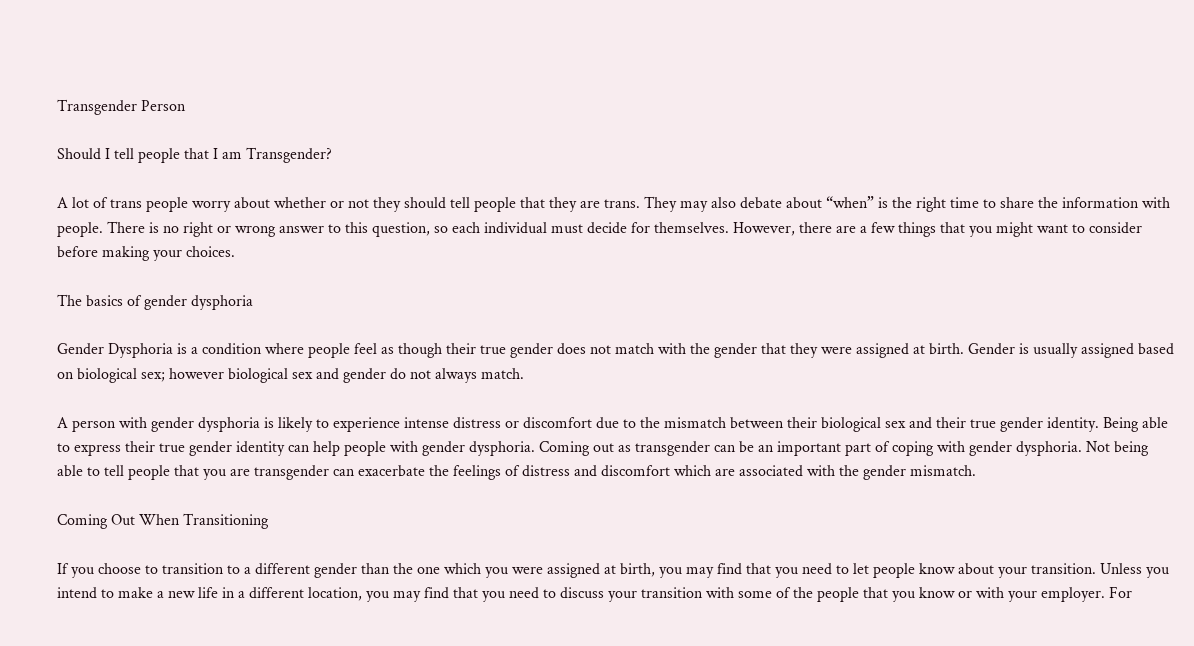Transgender Person

Should I tell people that I am Transgender?

A lot of trans people worry about whether or not they should tell people that they are trans. They may also debate about “when” is the right time to share the information with people. There is no right or wrong answer to this question, so each individual must decide for themselves. However, there are a few things that you might want to consider before making your choices.

The basics of gender dysphoria

Gender Dysphoria is a condition where people feel as though their true gender does not match with the gender that they were assigned at birth. Gender is usually assigned based on biological sex; however biological sex and gender do not always match.

A person with gender dysphoria is likely to experience intense distress or discomfort due to the mismatch between their biological sex and their true gender identity. Being able to express their true gender identity can help people with gender dysphoria. Coming out as transgender can be an important part of coping with gender dysphoria. Not being able to tell people that you are transgender can exacerbate the feelings of distress and discomfort which are associated with the gender mismatch.

Coming Out When Transitioning

If you choose to transition to a different gender than the one which you were assigned at birth, you may find that you need to let people know about your transition. Unless you intend to make a new life in a different location, you may find that you need to discuss your transition with some of the people that you know or with your employer. For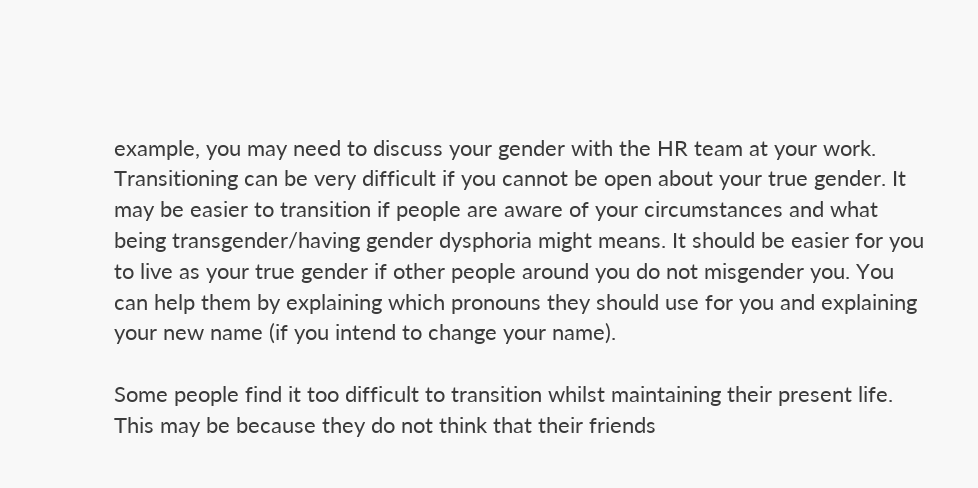example, you may need to discuss your gender with the HR team at your work. Transitioning can be very difficult if you cannot be open about your true gender. It may be easier to transition if people are aware of your circumstances and what being transgender/having gender dysphoria might means. It should be easier for you to live as your true gender if other people around you do not misgender you. You can help them by explaining which pronouns they should use for you and explaining your new name (if you intend to change your name).

Some people find it too difficult to transition whilst maintaining their present life. This may be because they do not think that their friends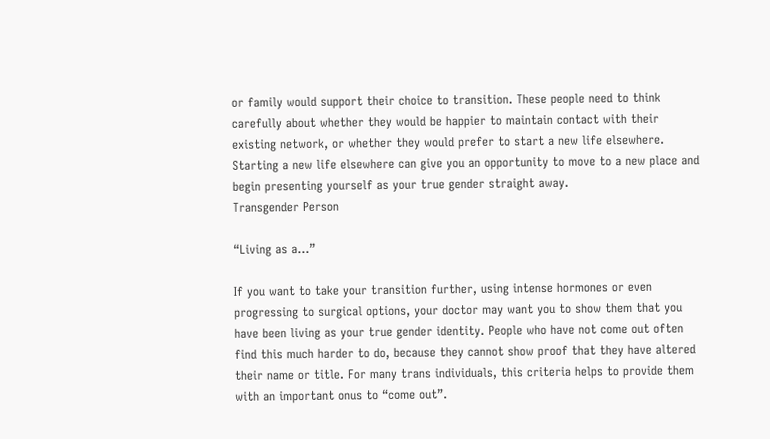or family would support their choice to transition. These people need to think carefully about whether they would be happier to maintain contact with their existing network, or whether they would prefer to start a new life elsewhere. Starting a new life elsewhere can give you an opportunity to move to a new place and begin presenting yourself as your true gender straight away.
Transgender Person

“Living as a…”

If you want to take your transition further, using intense hormones or even progressing to surgical options, your doctor may want you to show them that you have been living as your true gender identity. People who have not come out often find this much harder to do, because they cannot show proof that they have altered their name or title. For many trans individuals, this criteria helps to provide them with an important onus to “come out”.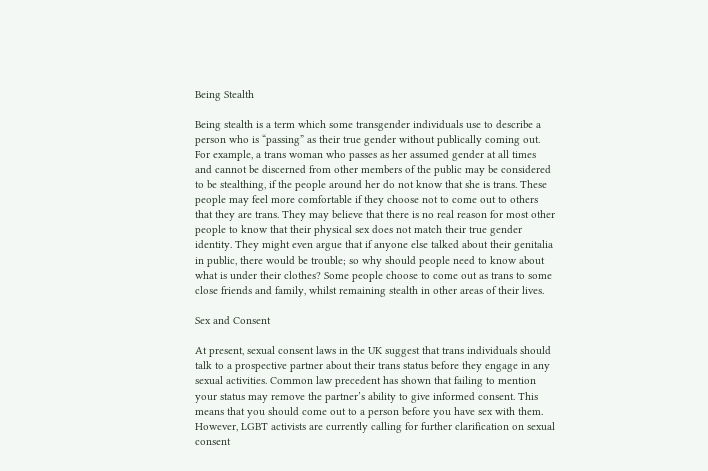Being Stealth

Being stealth is a term which some transgender individuals use to describe a person who is “passing” as their true gender without publically coming out. For example, a trans woman who passes as her assumed gender at all times and cannot be discerned from other members of the public may be considered to be stealthing, if the people around her do not know that she is trans. These people may feel more comfortable if they choose not to come out to others that they are trans. They may believe that there is no real reason for most other people to know that their physical sex does not match their true gender identity. They might even argue that if anyone else talked about their genitalia in public, there would be trouble; so why should people need to know about what is under their clothes? Some people choose to come out as trans to some close friends and family, whilst remaining stealth in other areas of their lives.

Sex and Consent

At present, sexual consent laws in the UK suggest that trans individuals should talk to a prospective partner about their trans status before they engage in any sexual activities. Common law precedent has shown that failing to mention your status may remove the partner’s ability to give informed consent. This means that you should come out to a person before you have sex with them. However, LGBT activists are currently calling for further clarification on sexual consent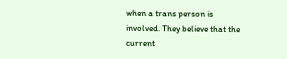when a trans person is involved. They believe that the current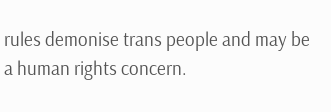rules demonise trans people and may be a human rights concern.